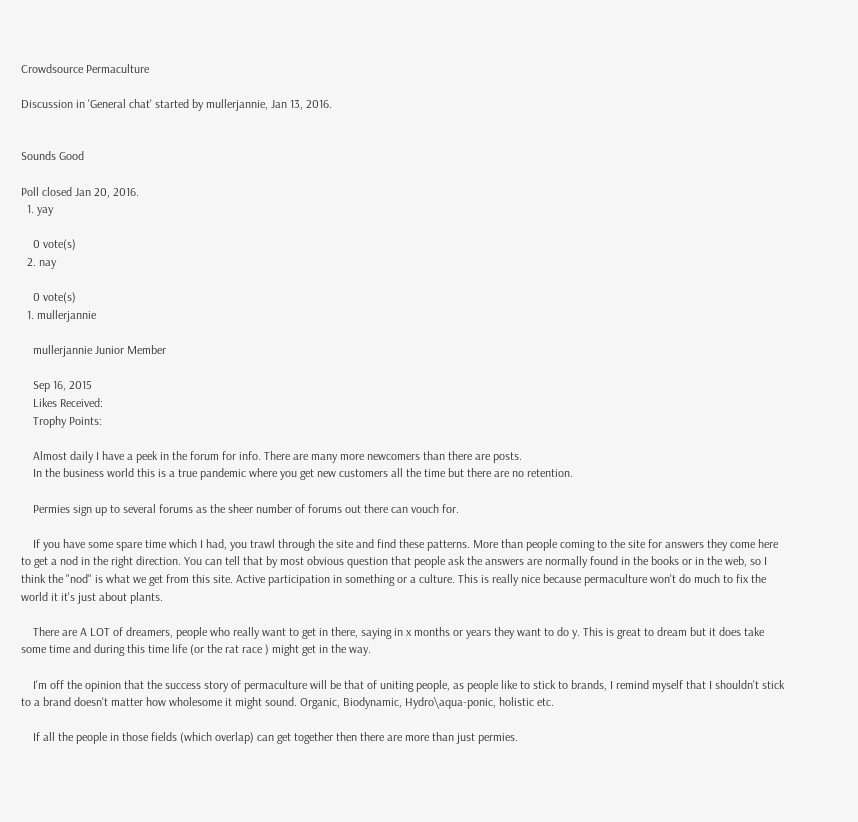Crowdsource Permaculture

Discussion in 'General chat' started by mullerjannie, Jan 13, 2016.


Sounds Good

Poll closed Jan 20, 2016.
  1. yay

    0 vote(s)
  2. nay

    0 vote(s)
  1. mullerjannie

    mullerjannie Junior Member

    Sep 16, 2015
    Likes Received:
    Trophy Points:

    Almost daily I have a peek in the forum for info. There are many more newcomers than there are posts.
    In the business world this is a true pandemic where you get new customers all the time but there are no retention.

    Permies sign up to several forums as the sheer number of forums out there can vouch for.

    If you have some spare time which I had, you trawl through the site and find these patterns. More than people coming to the site for answers they come here to get a nod in the right direction. You can tell that by most obvious question that people ask the answers are normally found in the books or in the web, so I think the "nod" is what we get from this site. Active participation in something or a culture. This is really nice because permaculture won't do much to fix the world it it's just about plants.

    There are A LOT of dreamers, people who really want to get in there, saying in x months or years they want to do y. This is great to dream but it does take some time and during this time life (or the rat race ) might get in the way.

    I'm off the opinion that the success story of permaculture will be that of uniting people, as people like to stick to brands, I remind myself that I shouldn't stick to a brand doesn't matter how wholesome it might sound. Organic, Biodynamic, Hydro\aqua-ponic, holistic etc.

    If all the people in those fields (which overlap) can get together then there are more than just permies.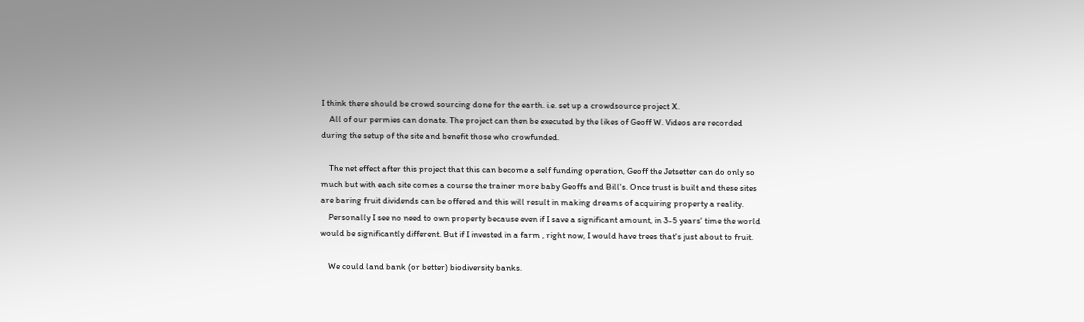I think there should be crowd sourcing done for the earth. i.e. set up a crowdsource project X.
    All of our permies can donate. The project can then be executed by the likes of Geoff W. Videos are recorded during the setup of the site and benefit those who crowfunded.

    The net effect after this project that this can become a self funding operation, Geoff the Jetsetter can do only so much but with each site comes a course the trainer more baby Geoffs and Bill's. Once trust is built and these sites are baring fruit dividends can be offered and this will result in making dreams of acquiring property a reality.
    Personally I see no need to own property because even if I save a significant amount, in 3-5 years' time the world would be significantly different. But if I invested in a farm , right now, I would have trees that's just about to fruit.

    We could land bank (or better) biodiversity banks.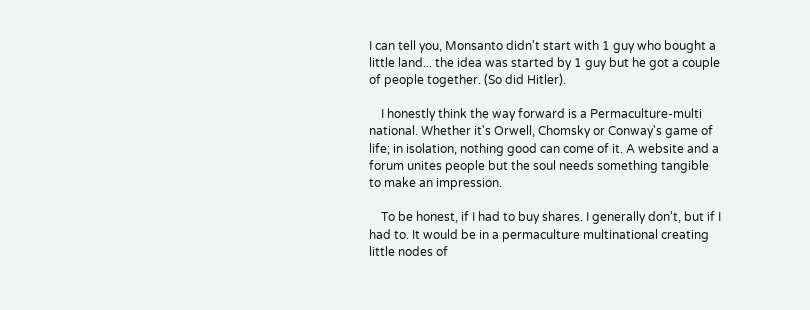I can tell you, Monsanto didn't start with 1 guy who bought a little land... the idea was started by 1 guy but he got a couple of people together. (So did Hitler).

    I honestly think the way forward is a Permaculture-multi national. Whether it's Orwell, Chomsky or Conway's game of life; in isolation, nothing good can come of it. A website and a forum unites people but the soul needs something tangible to make an impression.

    To be honest, if I had to buy shares. I generally don't, but if I had to. It would be in a permaculture multinational creating little nodes of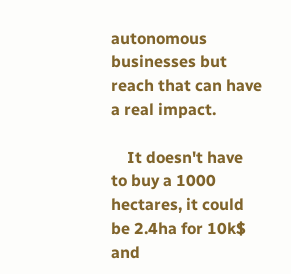autonomous businesses but reach that can have a real impact.

    It doesn't have to buy a 1000 hectares, it could be 2.4ha for 10k$ and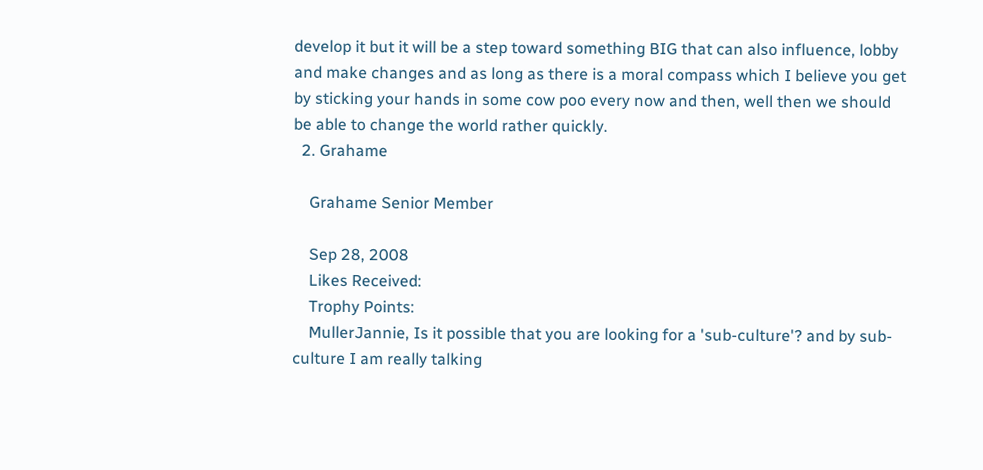develop it but it will be a step toward something BIG that can also influence, lobby and make changes and as long as there is a moral compass which I believe you get by sticking your hands in some cow poo every now and then, well then we should be able to change the world rather quickly.
  2. Grahame

    Grahame Senior Member

    Sep 28, 2008
    Likes Received:
    Trophy Points:
    MullerJannie, Is it possible that you are looking for a 'sub-culture'? and by sub-culture I am really talking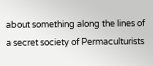about something along the lines of a secret society of Permaculturists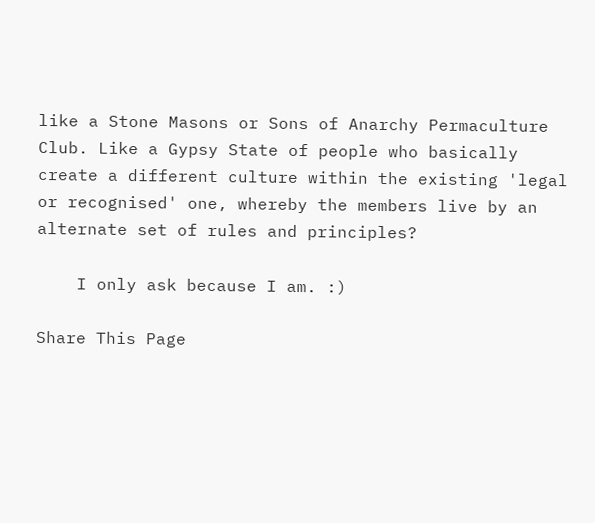like a Stone Masons or Sons of Anarchy Permaculture Club. Like a Gypsy State of people who basically create a different culture within the existing 'legal or recognised' one, whereby the members live by an alternate set of rules and principles?

    I only ask because I am. :)

Share This Page